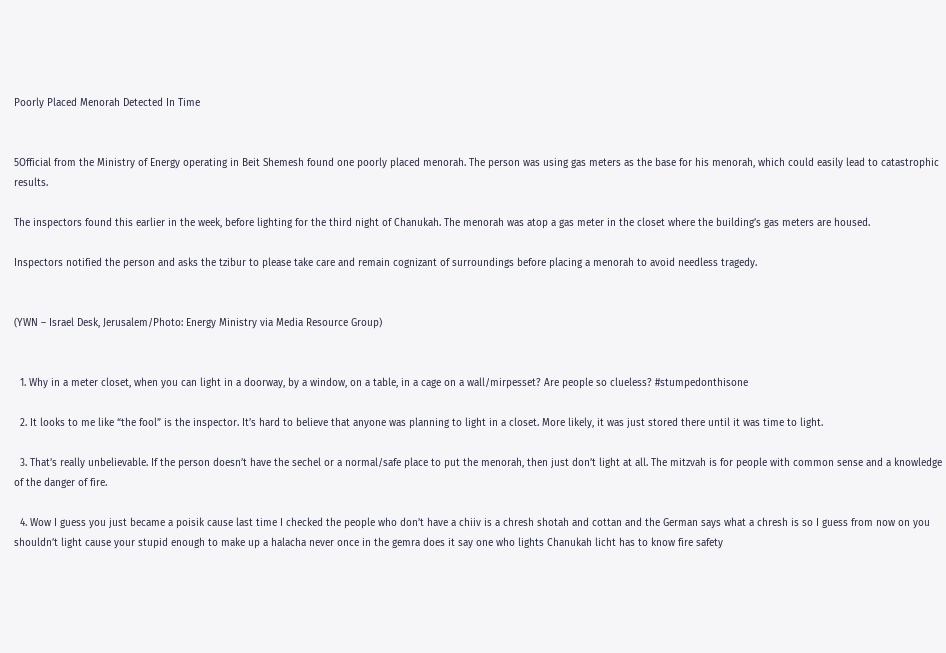Poorly Placed Menorah Detected In Time


5Official from the Ministry of Energy operating in Beit Shemesh found one poorly placed menorah. The person was using gas meters as the base for his menorah, which could easily lead to catastrophic results.

The inspectors found this earlier in the week, before lighting for the third night of Chanukah. The menorah was atop a gas meter in the closet where the building’s gas meters are housed.

Inspectors notified the person and asks the tzibur to please take care and remain cognizant of surroundings before placing a menorah to avoid needless tragedy.


(YWN – Israel Desk, Jerusalem/Photo: Energy Ministry via Media Resource Group)


  1. Why in a meter closet, when you can light in a doorway, by a window, on a table, in a cage on a wall/mirpesset? Are people so clueless? #stumpedonthisone

  2. It looks to me like “the fool” is the inspector. It’s hard to believe that anyone was planning to light in a closet. More likely, it was just stored there until it was time to light.

  3. That’s really unbelievable. If the person doesn’t have the sechel or a normal/safe place to put the menorah, then just don’t light at all. The mitzvah is for people with common sense and a knowledge of the danger of fire.

  4. Wow I guess you just became a poisik cause last time I checked the people who don’t have a chiiv is a chresh shotah and cottan and the German says what a chresh is so I guess from now on you shouldn’t light cause your stupid enough to make up a halacha never once in the gemra does it say one who lights Chanukah licht has to know fire safety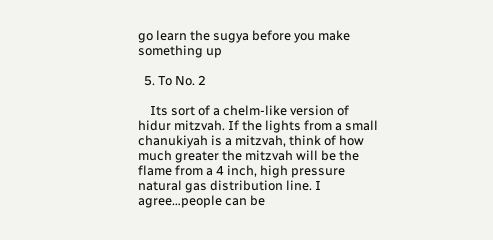go learn the sugya before you make something up

  5. To No. 2

    Its sort of a chelm-like version of hidur mitzvah. If the lights from a small chanukiyah is a mitzvah, think of how much greater the mitzvah will be the flame from a 4 inch, high pressure natural gas distribution line. I agree…people can be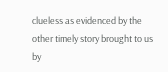clueless as evidenced by the other timely story brought to us by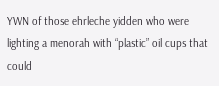YWN of those ehrleche yidden who were lighting a menorah with “plastic” oil cups that could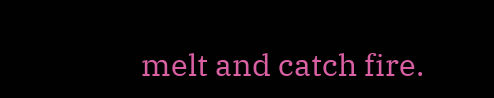melt and catch fire.